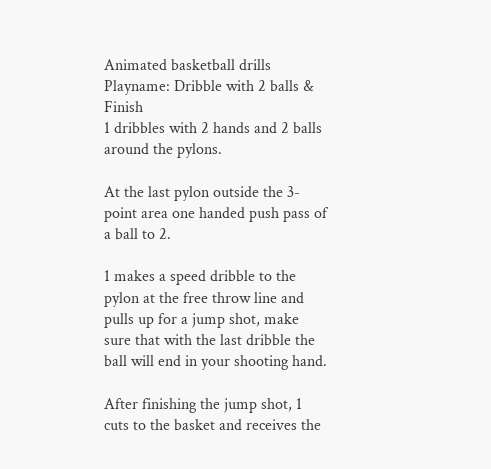Animated basketball drills
Playname: Dribble with 2 balls & Finish
1 dribbles with 2 hands and 2 balls around the pylons.

At the last pylon outside the 3-point area one handed push pass of a ball to 2.

1 makes a speed dribble to the pylon at the free throw line and pulls up for a jump shot, make sure that with the last dribble the ball will end in your shooting hand.

After finishing the jump shot, 1 cuts to the basket and receives the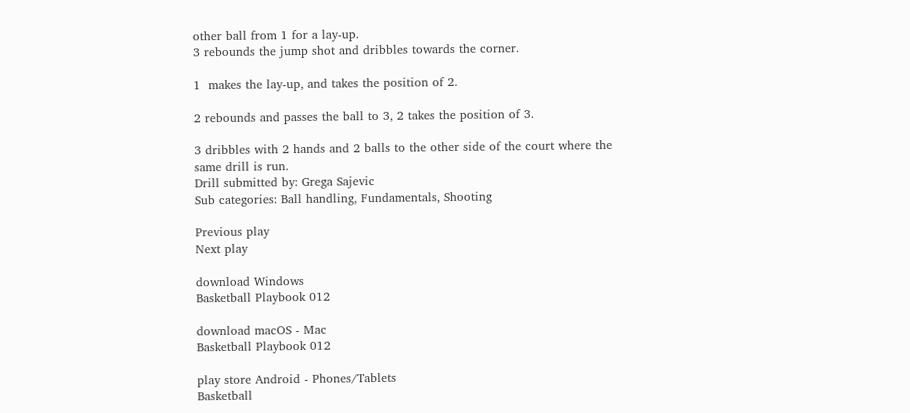other ball from 1 for a lay-up.
3 rebounds the jump shot and dribbles towards the corner.

1  makes the lay-up, and takes the position of 2.

2 rebounds and passes the ball to 3, 2 takes the position of 3.

3 dribbles with 2 hands and 2 balls to the other side of the court where the same drill is run.
Drill submitted by: Grega Sajevic
Sub categories: Ball handling, Fundamentals, Shooting

Previous play
Next play

download Windows
Basketball Playbook 012

download macOS - Mac
Basketball Playbook 012

play store Android - Phones/Tablets
Basketball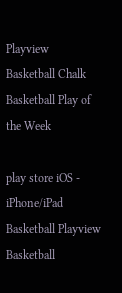Playview
Basketball Chalk
Basketball Play of the Week

play store iOS - iPhone/iPad
Basketball Playview
Basketball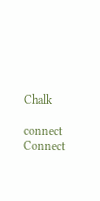Chalk

connect Connect